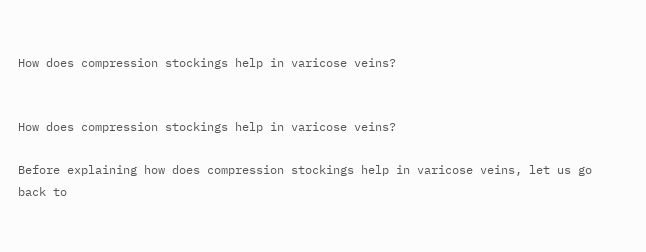How does compression stockings help in varicose veins?


How does compression stockings help in varicose veins?

Before explaining how does compression stockings help in varicose veins, let us go back to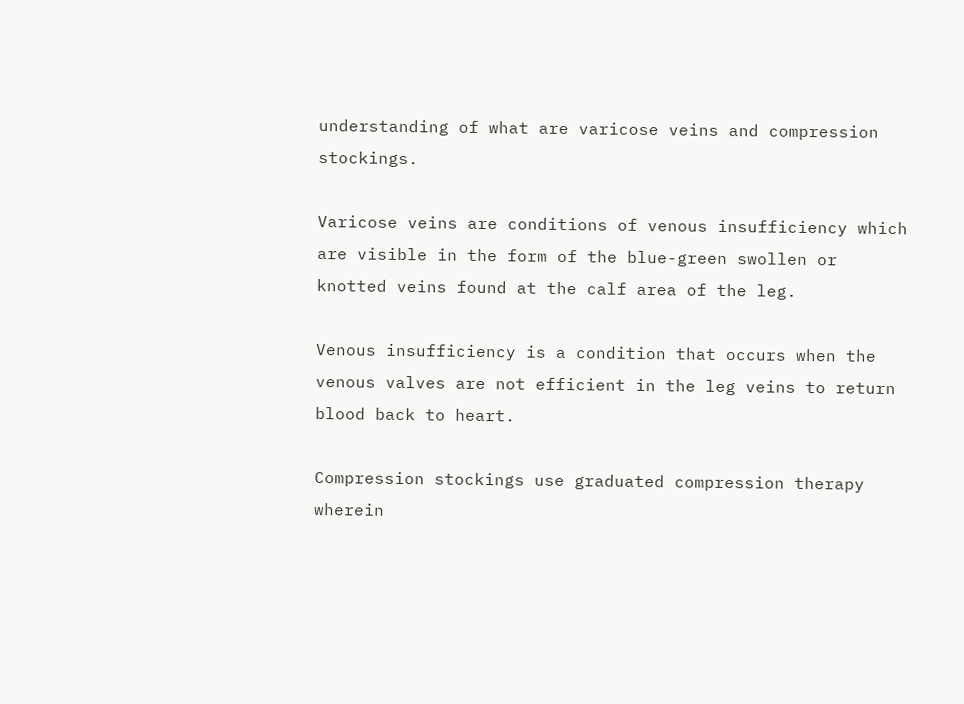understanding of what are varicose veins and compression stockings.

Varicose veins are conditions of venous insufficiency which are visible in the form of the blue-green swollen or knotted veins found at the calf area of the leg.

Venous insufficiency is a condition that occurs when the venous valves are not efficient in the leg veins to return blood back to heart.

Compression stockings use graduated compression therapy wherein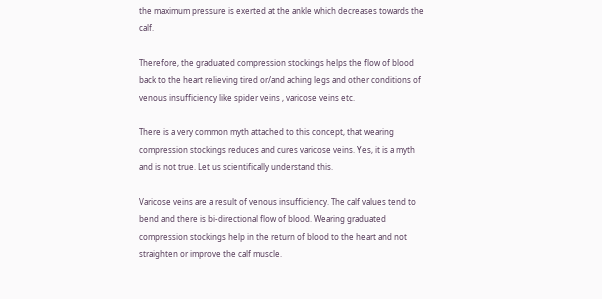the maximum pressure is exerted at the ankle which decreases towards the calf.

Therefore, the graduated compression stockings helps the flow of blood back to the heart relieving tired or/and aching legs and other conditions of venous insufficiency like spider veins , varicose veins etc.

There is a very common myth attached to this concept, that wearing compression stockings reduces and cures varicose veins. Yes, it is a myth and is not true. Let us scientifically understand this.

Varicose veins are a result of venous insufficiency. The calf values tend to bend and there is bi-directional flow of blood. Wearing graduated compression stockings help in the return of blood to the heart and not straighten or improve the calf muscle.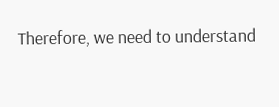Therefore, we need to understand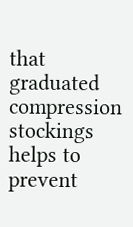that graduated compression stockings helps to prevent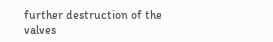further destruction of the valves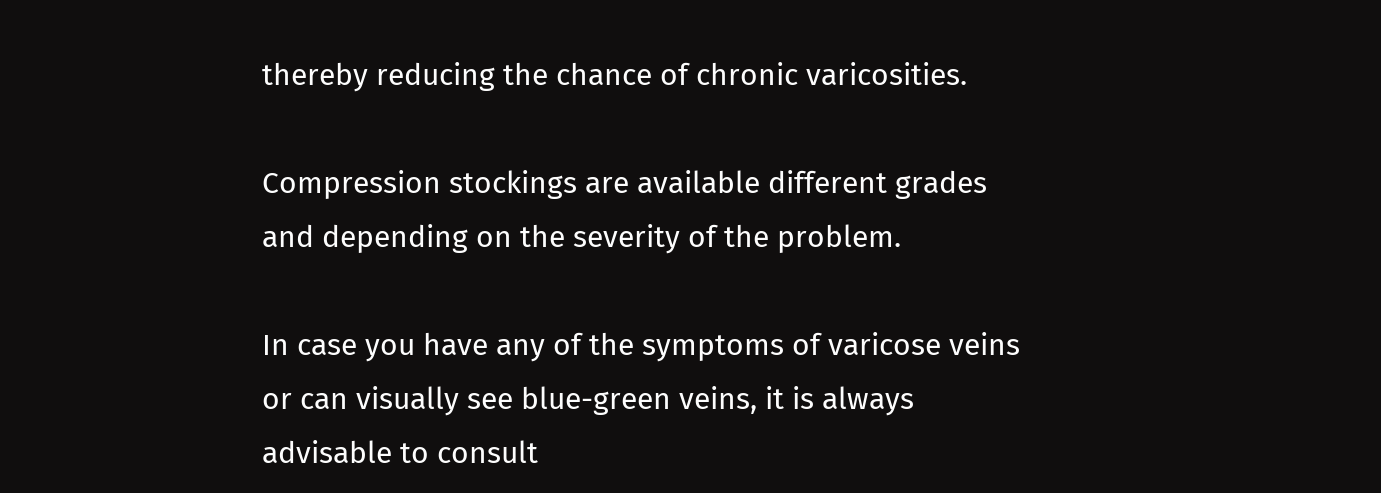thereby reducing the chance of chronic varicosities.

Compression stockings are available different grades and depending on the severity of the problem.

In case you have any of the symptoms of varicose veins or can visually see blue-green veins, it is always advisable to consult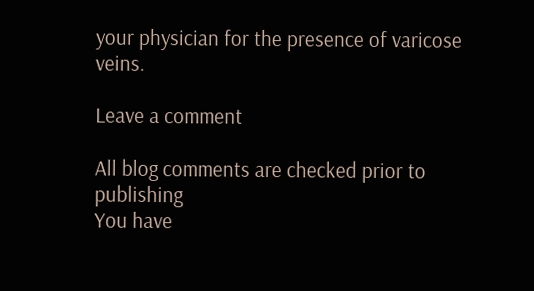your physician for the presence of varicose veins.

Leave a comment

All blog comments are checked prior to publishing
You have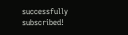successfully subscribed!